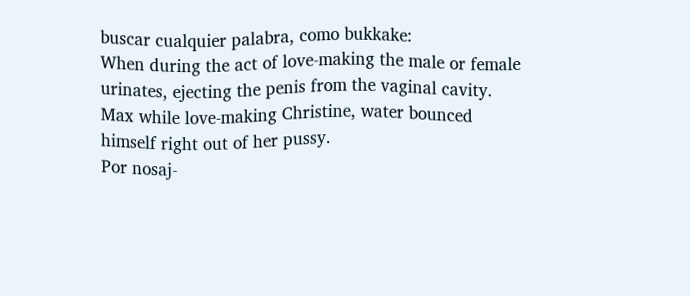buscar cualquier palabra, como bukkake:
When during the act of love-making the male or female urinates, ejecting the penis from the vaginal cavity.
Max while love-making Christine, water bounced himself right out of her pussy.
Por nosaj-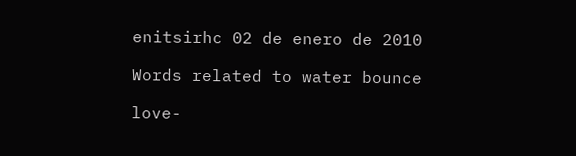enitsirhc 02 de enero de 2010

Words related to water bounce

love-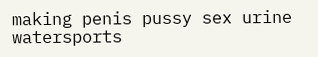making penis pussy sex urine watersports